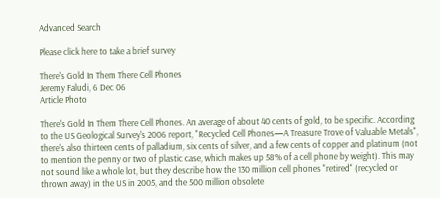Advanced Search

Please click here to take a brief survey

There's Gold In Them There Cell Phones
Jeremy Faludi, 6 Dec 06
Article Photo

There's Gold In Them There Cell Phones. An average of about 40 cents of gold, to be specific. According to the US Geological Survey's 2006 report, "Recycled Cell Phones—A Treasure Trove of Valuable Metals", there's also thirteen cents of palladium, six cents of silver, and a few cents of copper and platinum (not to mention the penny or two of plastic case, which makes up 58% of a cell phone by weight). This may not sound like a whole lot, but they describe how the 130 million cell phones "retired" (recycled or thrown away) in the US in 2005, and the 500 million obsolete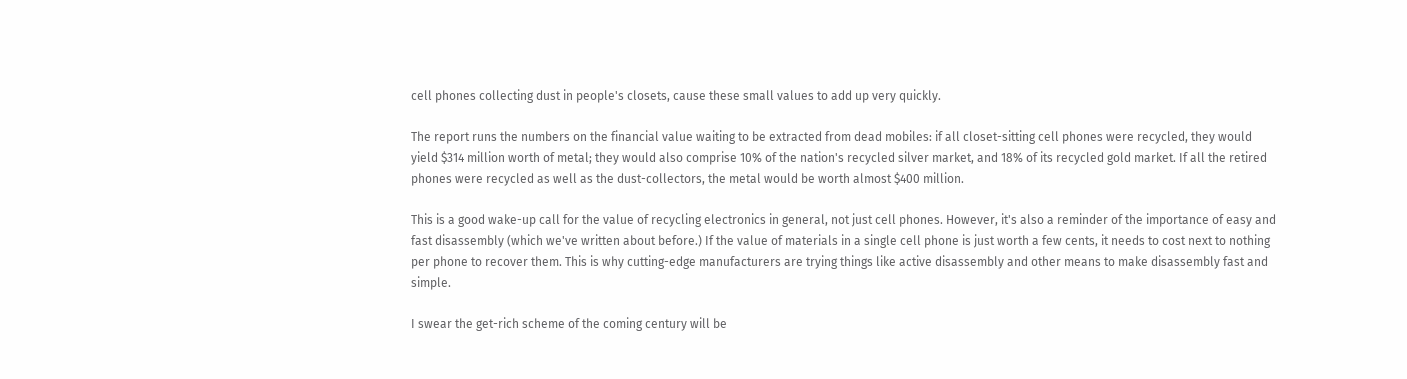cell phones collecting dust in people's closets, cause these small values to add up very quickly.

The report runs the numbers on the financial value waiting to be extracted from dead mobiles: if all closet-sitting cell phones were recycled, they would yield $314 million worth of metal; they would also comprise 10% of the nation's recycled silver market, and 18% of its recycled gold market. If all the retired phones were recycled as well as the dust-collectors, the metal would be worth almost $400 million.

This is a good wake-up call for the value of recycling electronics in general, not just cell phones. However, it's also a reminder of the importance of easy and fast disassembly (which we've written about before.) If the value of materials in a single cell phone is just worth a few cents, it needs to cost next to nothing per phone to recover them. This is why cutting-edge manufacturers are trying things like active disassembly and other means to make disassembly fast and simple.

I swear the get-rich scheme of the coming century will be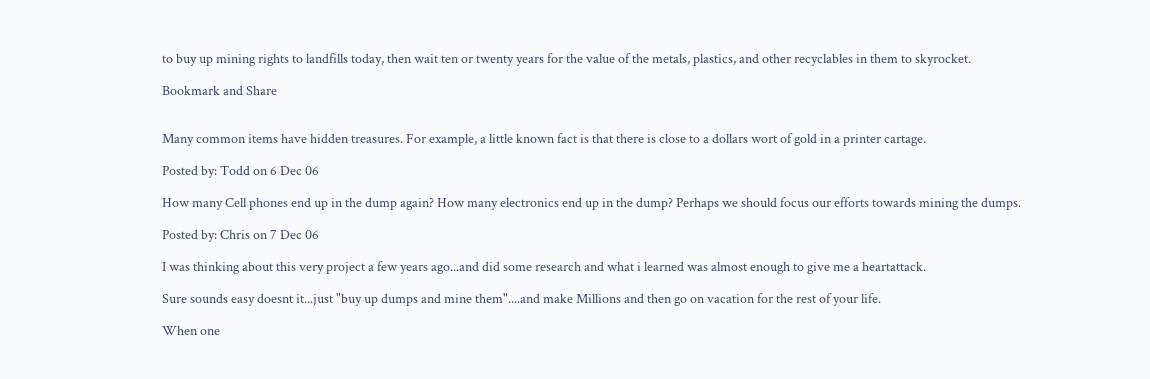to buy up mining rights to landfills today, then wait ten or twenty years for the value of the metals, plastics, and other recyclables in them to skyrocket.

Bookmark and Share


Many common items have hidden treasures. For example, a little known fact is that there is close to a dollars wort of gold in a printer cartage.

Posted by: Todd on 6 Dec 06

How many Cell phones end up in the dump again? How many electronics end up in the dump? Perhaps we should focus our efforts towards mining the dumps.

Posted by: Chris on 7 Dec 06

I was thinking about this very project a few years ago...and did some research and what i learned was almost enough to give me a heartattack.

Sure sounds easy doesnt it...just "buy up dumps and mine them"....and make Millions and then go on vacation for the rest of your life.

When one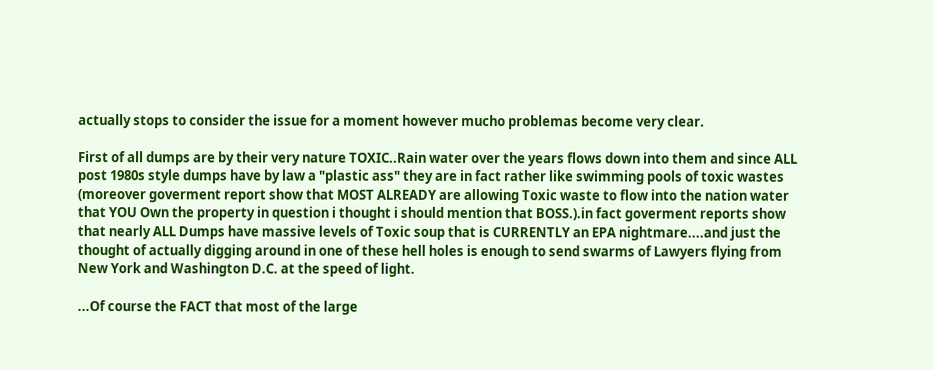actually stops to consider the issue for a moment however mucho problemas become very clear.

First of all dumps are by their very nature TOXIC..Rain water over the years flows down into them and since ALL post 1980s style dumps have by law a "plastic ass" they are in fact rather like swimming pools of toxic wastes (moreover goverment report show that MOST ALREADY are allowing Toxic waste to flow into the nation water that YOU Own the property in question i thought i should mention that BOSS.).in fact goverment reports show that nearly ALL Dumps have massive levels of Toxic soup that is CURRENTLY an EPA nightmare....and just the thought of actually digging around in one of these hell holes is enough to send swarms of Lawyers flying from New York and Washington D.C. at the speed of light.

...Of course the FACT that most of the large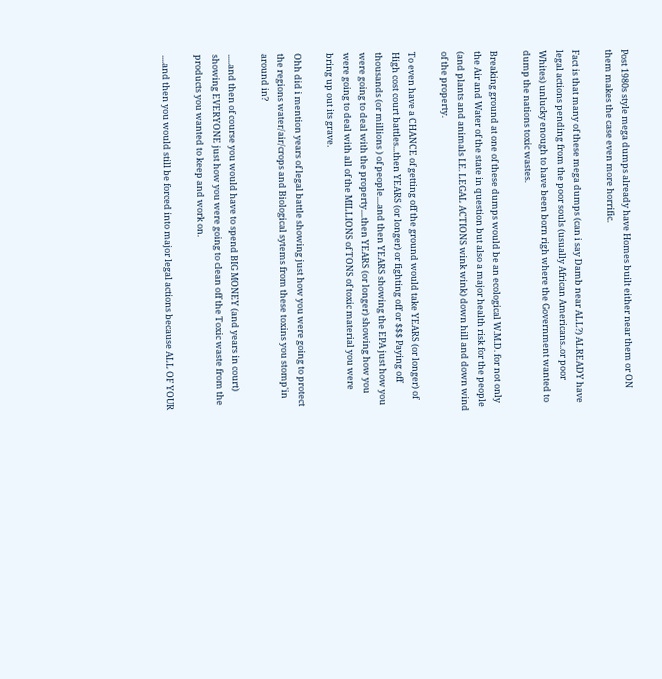Post 1980s style mega dumps already have Homes built either near them or ON them makes the case even more horrific.

Fact is that many of these mega dumps (can i say Damb near ALL?) ALREADY have legal actions pending from the poor souls (usually African Americans..or poor Whites) unlucky enough to have been born righ where the Government wanted to dump the nations toxic wastes.

Breaking ground at one of these dumps would be an ecological W.M.D. for not only the Air and Water of the state in question but also a major health risk for the people (and plants and animals I.E. LEGAL ACTIONS wink wink) down hill and down wind of the property.

To even have a CHANCE of getting off the ground would take YEARS (or longer) of High cost court battles...then YEARS (or longer) or fighting off or $$$ Paying off thousands (or millions ) of people....and then YEARS showing the EPA just how you were going to deal with the property....then YEARS (or longer) showing how you were going to deal with all of the MILLIONS of TONS of toxic material you were bring up out its grave.

Ohh did i mention years of legal battle showing just how you were going to protect the regions water/air/crops and Biological sytems from these toxins you stomp'in around in?

.....and then of course you would have to spend BIG MONEY (and years in court) showing EVERYONE just how you were going to clean off the Toxic waste from the products you wanted to keep and work on.

....and then you would still be forced into major legal actions because ALL OF YOUR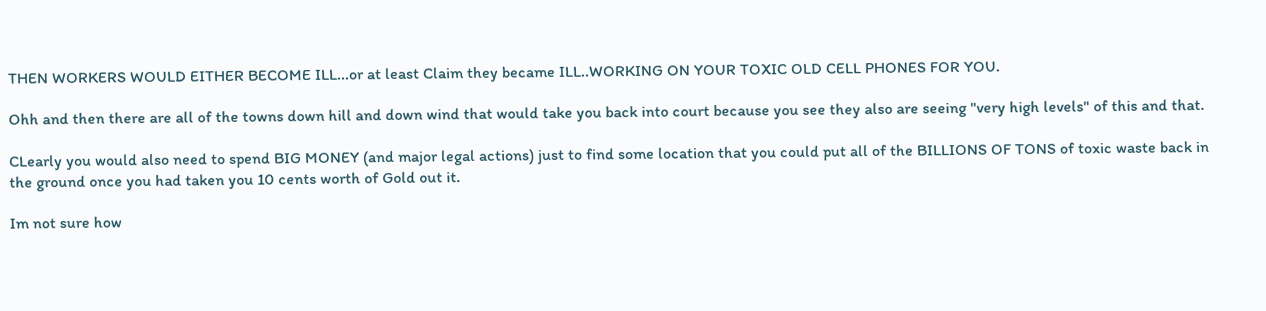THEN WORKERS WOULD EITHER BECOME ILL...or at least Claim they became ILL..WORKING ON YOUR TOXIC OLD CELL PHONES FOR YOU.

Ohh and then there are all of the towns down hill and down wind that would take you back into court because you see they also are seeing "very high levels" of this and that.

CLearly you would also need to spend BIG MONEY (and major legal actions) just to find some location that you could put all of the BILLIONS OF TONS of toxic waste back in the ground once you had taken you 10 cents worth of Gold out it.

Im not sure how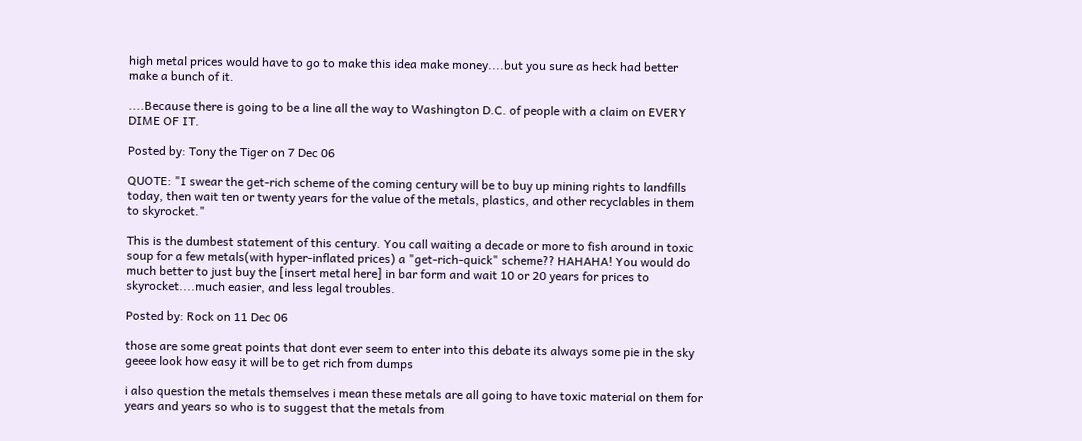high metal prices would have to go to make this idea make money....but you sure as heck had better make a bunch of it.

....Because there is going to be a line all the way to Washington D.C. of people with a claim on EVERY DIME OF IT.

Posted by: Tony the Tiger on 7 Dec 06

QUOTE: "I swear the get-rich scheme of the coming century will be to buy up mining rights to landfills today, then wait ten or twenty years for the value of the metals, plastics, and other recyclables in them to skyrocket."

This is the dumbest statement of this century. You call waiting a decade or more to fish around in toxic soup for a few metals(with hyper-inflated prices) a "get-rich-quick" scheme?? HAHAHA! You would do much better to just buy the [insert metal here] in bar form and wait 10 or 20 years for prices to skyrocket....much easier, and less legal troubles.

Posted by: Rock on 11 Dec 06

those are some great points that dont ever seem to enter into this debate its always some pie in the sky geeee look how easy it will be to get rich from dumps

i also question the metals themselves i mean these metals are all going to have toxic material on them for years and years so who is to suggest that the metals from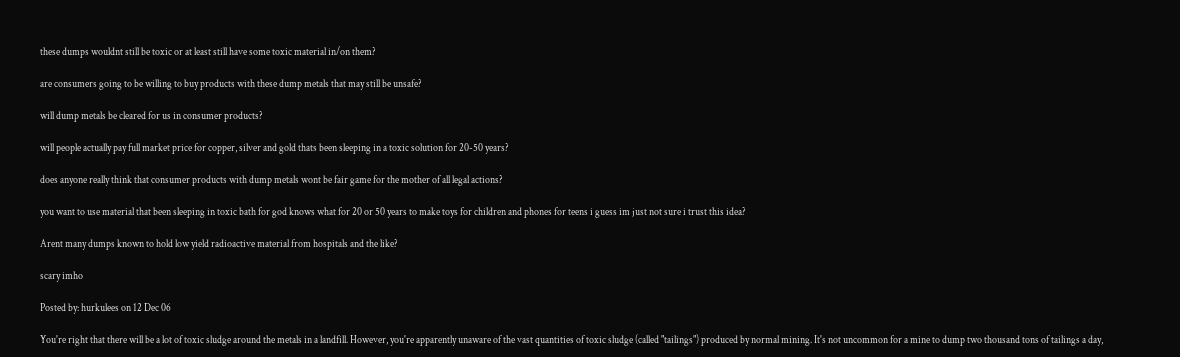these dumps wouldnt still be toxic or at least still have some toxic material in/on them?

are consumers going to be willing to buy products with these dump metals that may still be unsafe?

will dump metals be cleared for us in consumer products?

will people actually pay full market price for copper, silver and gold thats been sleeping in a toxic solution for 20-50 years?

does anyone really think that consumer products with dump metals wont be fair game for the mother of all legal actions?

you want to use material that been sleeping in toxic bath for god knows what for 20 or 50 years to make toys for children and phones for teens i guess im just not sure i trust this idea?

Arent many dumps known to hold low yield radioactive material from hospitals and the like?

scary imho

Posted by: hurkulees on 12 Dec 06

You're right that there will be a lot of toxic sludge around the metals in a landfill. However, you're apparently unaware of the vast quantities of toxic sludge (called "tailings") produced by normal mining. It's not uncommon for a mine to dump two thousand tons of tailings a day,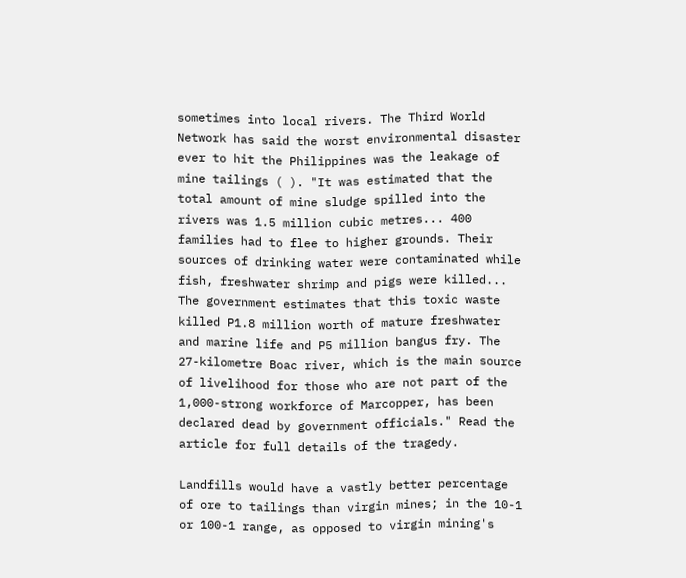sometimes into local rivers. The Third World Network has said the worst environmental disaster ever to hit the Philippines was the leakage of mine tailings ( ). "It was estimated that the total amount of mine sludge spilled into the rivers was 1.5 million cubic metres... 400 families had to flee to higher grounds. Their sources of drinking water were contaminated while fish, freshwater shrimp and pigs were killed... The government estimates that this toxic waste killed P1.8 million worth of mature freshwater and marine life and P5 million bangus fry. The 27-kilometre Boac river, which is the main source of livelihood for those who are not part of the 1,000-strong workforce of Marcopper, has been declared dead by government officials." Read the article for full details of the tragedy.

Landfills would have a vastly better percentage of ore to tailings than virgin mines; in the 10-1 or 100-1 range, as opposed to virgin mining's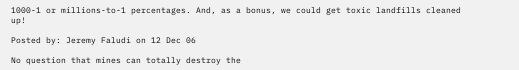1000-1 or millions-to-1 percentages. And, as a bonus, we could get toxic landfills cleaned up!

Posted by: Jeremy Faludi on 12 Dec 06

No question that mines can totally destroy the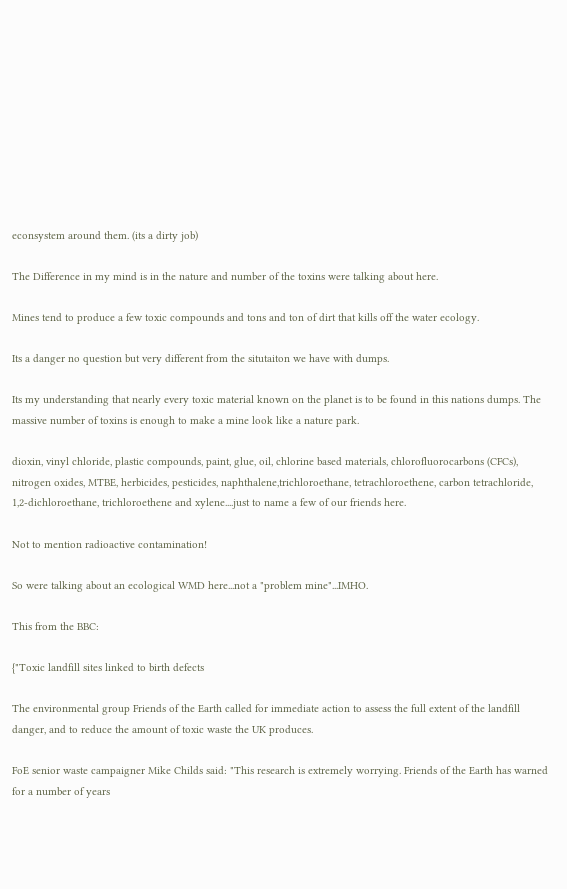econsystem around them. (its a dirty job)

The Difference in my mind is in the nature and number of the toxins were talking about here.

Mines tend to produce a few toxic compounds and tons and ton of dirt that kills off the water ecology.

Its a danger no question but very different from the situtaiton we have with dumps.

Its my understanding that nearly every toxic material known on the planet is to be found in this nations dumps. The massive number of toxins is enough to make a mine look like a nature park.

dioxin, vinyl chloride, plastic compounds, paint, glue, oil, chlorine based materials, chlorofluorocarbons (CFCs), nitrogen oxides, MTBE, herbicides, pesticides, naphthalene,trichloroethane, tetrachloroethene, carbon tetrachloride, 1,2-dichloroethane, trichloroethene and xylene....just to name a few of our friends here.

Not to mention radioactive contamination!

So were talking about an ecological WMD here...not a "problem mine"...IMHO.

This from the BBC:

{"Toxic landfill sites linked to birth defects

The environmental group Friends of the Earth called for immediate action to assess the full extent of the landfill danger, and to reduce the amount of toxic waste the UK produces.

FoE senior waste campaigner Mike Childs said: "This research is extremely worrying. Friends of the Earth has warned for a number of years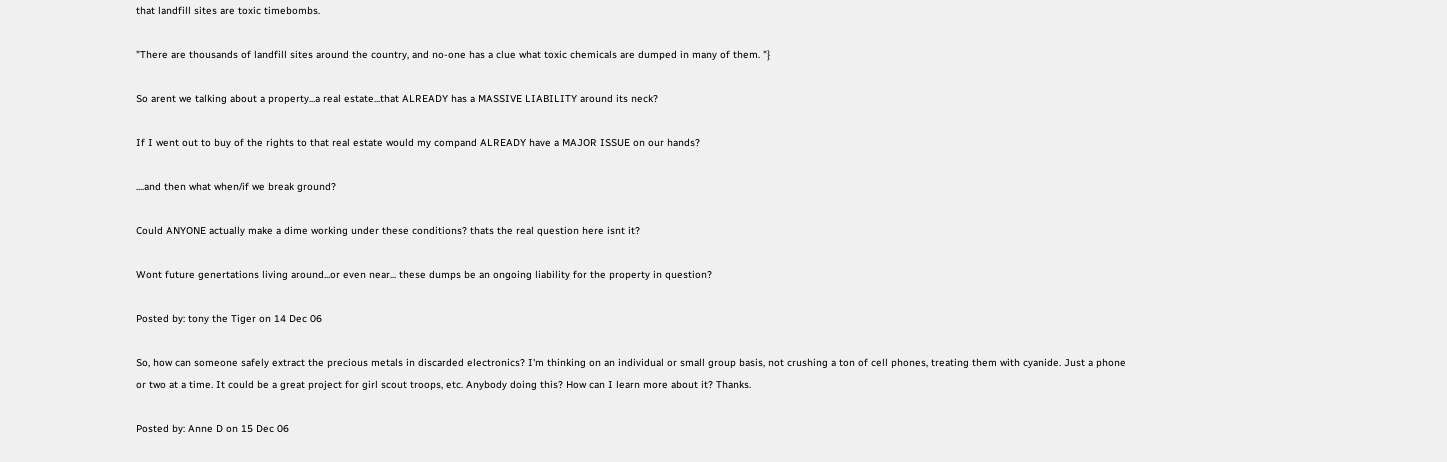that landfill sites are toxic timebombs.

"There are thousands of landfill sites around the country, and no-one has a clue what toxic chemicals are dumped in many of them. "}

So arent we talking about a property...a real estate...that ALREADY has a MASSIVE LIABILITY around its neck?

If I went out to buy of the rights to that real estate would my compand ALREADY have a MAJOR ISSUE on our hands?

....and then what when/if we break ground?

Could ANYONE actually make a dime working under these conditions? thats the real question here isnt it?

Wont future genertations living around...or even near... these dumps be an ongoing liability for the property in question?

Posted by: tony the Tiger on 14 Dec 06

So, how can someone safely extract the precious metals in discarded electronics? I'm thinking on an individual or small group basis, not crushing a ton of cell phones, treating them with cyanide. Just a phone or two at a time. It could be a great project for girl scout troops, etc. Anybody doing this? How can I learn more about it? Thanks.

Posted by: Anne D on 15 Dec 06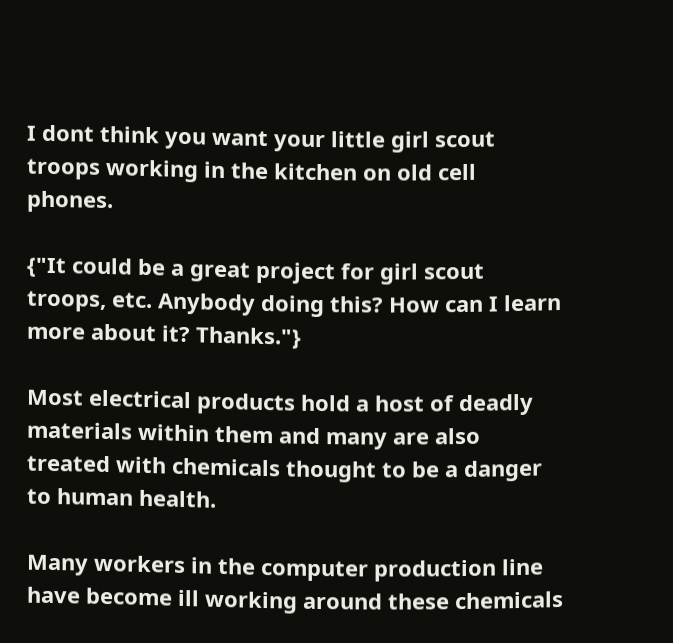I dont think you want your little girl scout troops working in the kitchen on old cell phones.

{"It could be a great project for girl scout troops, etc. Anybody doing this? How can I learn more about it? Thanks."}

Most electrical products hold a host of deadly materials within them and many are also treated with chemicals thought to be a danger to human health.

Many workers in the computer production line have become ill working around these chemicals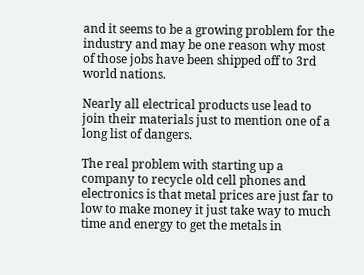and it seems to be a growing problem for the industry and may be one reason why most of those jobs have been shipped off to 3rd world nations.

Nearly all electrical products use lead to join their materials just to mention one of a long list of dangers.

The real problem with starting up a company to recycle old cell phones and electronics is that metal prices are just far to low to make money it just take way to much time and energy to get the metals in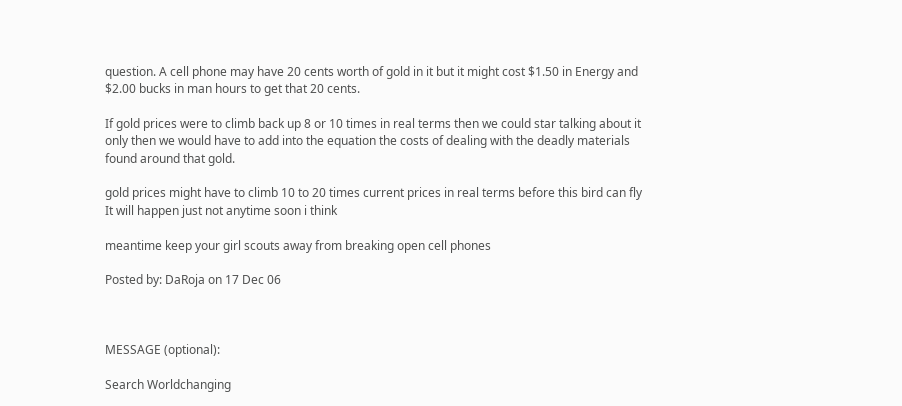question. A cell phone may have 20 cents worth of gold in it but it might cost $1.50 in Energy and $2.00 bucks in man hours to get that 20 cents.

If gold prices were to climb back up 8 or 10 times in real terms then we could star talking about it only then we would have to add into the equation the costs of dealing with the deadly materials found around that gold.

gold prices might have to climb 10 to 20 times current prices in real terms before this bird can fly It will happen just not anytime soon i think

meantime keep your girl scouts away from breaking open cell phones

Posted by: DaRoja on 17 Dec 06



MESSAGE (optional):

Search Worldchanging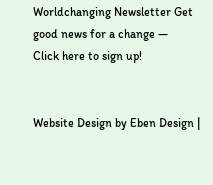Worldchanging Newsletter Get good news for a change —
Click here to sign up!


Website Design by Eben Design |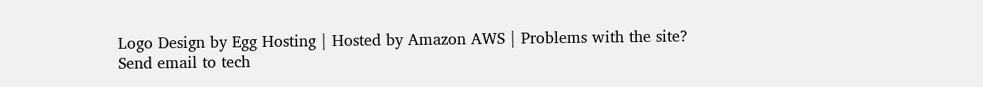Logo Design by Egg Hosting | Hosted by Amazon AWS | Problems with the site? Send email to tech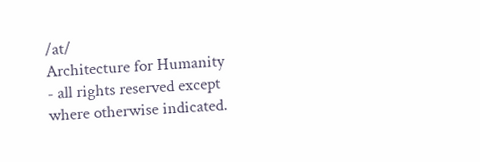/at/
Architecture for Humanity - all rights reserved except where otherwise indicated.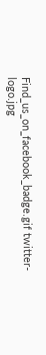Find_us_on_facebook_badge.gif twitter-logo.jpg